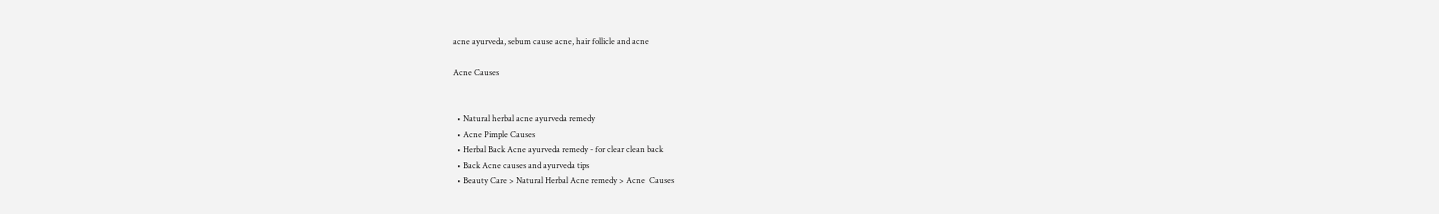acne ayurveda, sebum cause acne, hair follicle and acne

Acne Causes


  • Natural herbal acne ayurveda remedy
  • Acne Pimple Causes
  • Herbal Back Acne ayurveda remedy - for clear clean back
  • Back Acne causes and ayurveda tips
  • Beauty Care > Natural Herbal Acne remedy > Acne  Causes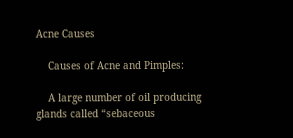Acne Causes

    Causes of Acne and Pimples:

    A large number of oil producing glands called “sebaceous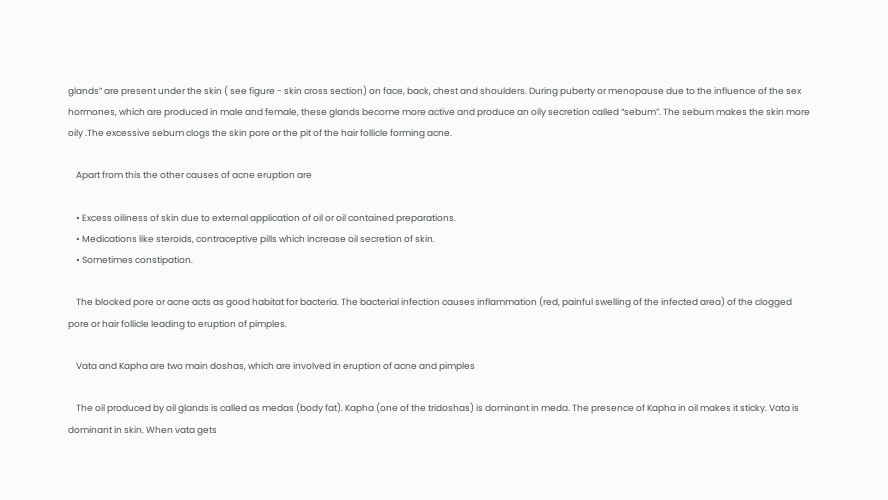glands” are present under the skin ( see figure - skin cross section) on face, back, chest and shoulders. During puberty or menopause due to the influence of the sex hormones, which are produced in male and female, these glands become more active and produce an oily secretion called “sebum”. The sebum makes the skin more oily .The excessive sebum clogs the skin pore or the pit of the hair follicle forming acne.

    Apart from this the other causes of acne eruption are

    • Excess oiliness of skin due to external application of oil or oil contained preparations.
    • Medications like steroids, contraceptive pills which increase oil secretion of skin.
    • Sometimes constipation.

    The blocked pore or acne acts as good habitat for bacteria. The bacterial infection causes inflammation (red, painful swelling of the infected area) of the clogged pore or hair follicle leading to eruption of pimples.

    Vata and Kapha are two main doshas, which are involved in eruption of acne and pimples

    The oil produced by oil glands is called as medas (body fat). Kapha (one of the tridoshas) is dominant in meda. The presence of Kapha in oil makes it sticky. Vata is dominant in skin. When vata gets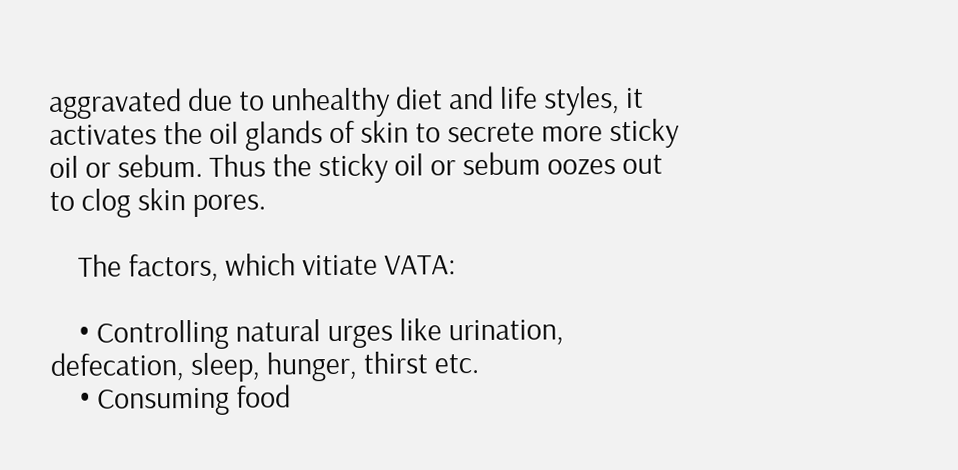aggravated due to unhealthy diet and life styles, it activates the oil glands of skin to secrete more sticky oil or sebum. Thus the sticky oil or sebum oozes out to clog skin pores.

    The factors, which vitiate VATA:

    • Controlling natural urges like urination, defecation, sleep, hunger, thirst etc.
    • Consuming food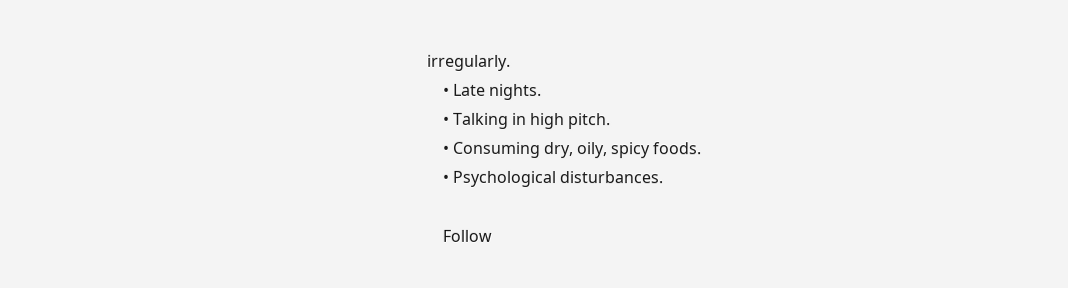irregularly.
    • Late nights.
    • Talking in high pitch.
    • Consuming dry, oily, spicy foods.
    • Psychological disturbances.

    Follow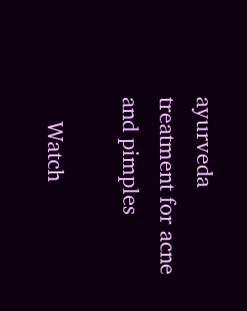ayurveda treatment for acne and pimples

    Watch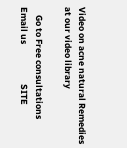Video on acne natural Remedies at our video library

    Go to Free consultations                  Email us                    SITE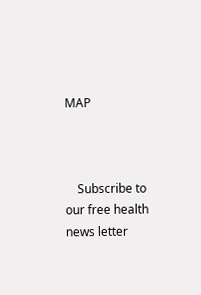MAP



    Subscribe to our free health news letter